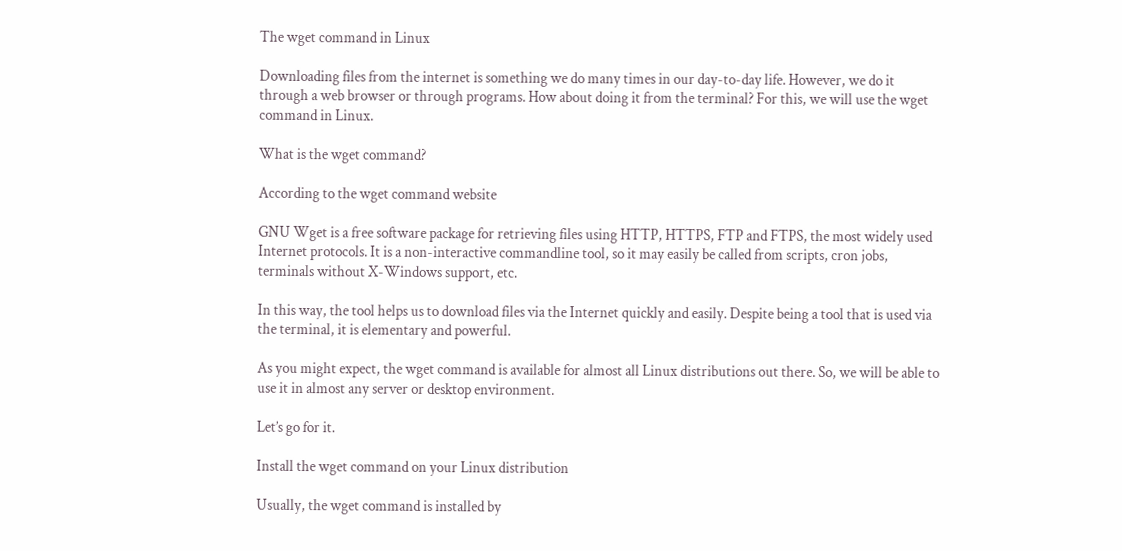The wget command in Linux

Downloading files from the internet is something we do many times in our day-to-day life. However, we do it through a web browser or through programs. How about doing it from the terminal? For this, we will use the wget command in Linux.

What is the wget command?

According to the wget command website

GNU Wget is a free software package for retrieving files using HTTP, HTTPS, FTP and FTPS, the most widely used Internet protocols. It is a non-interactive commandline tool, so it may easily be called from scripts, cron jobs, terminals without X-Windows support, etc.

In this way, the tool helps us to download files via the Internet quickly and easily. Despite being a tool that is used via the terminal, it is elementary and powerful.

As you might expect, the wget command is available for almost all Linux distributions out there. So, we will be able to use it in almost any server or desktop environment.

Let’s go for it.

Install the wget command on your Linux distribution

Usually, the wget command is installed by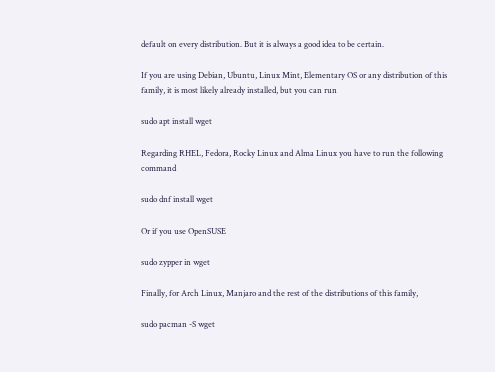default on every distribution. But it is always a good idea to be certain.

If you are using Debian, Ubuntu, Linux Mint, Elementary OS or any distribution of this family, it is most likely already installed, but you can run

sudo apt install wget

Regarding RHEL, Fedora, Rocky Linux and Alma Linux you have to run the following command

sudo dnf install wget

Or if you use OpenSUSE

sudo zypper in wget

Finally, for Arch Linux, Manjaro and the rest of the distributions of this family,

sudo pacman -S wget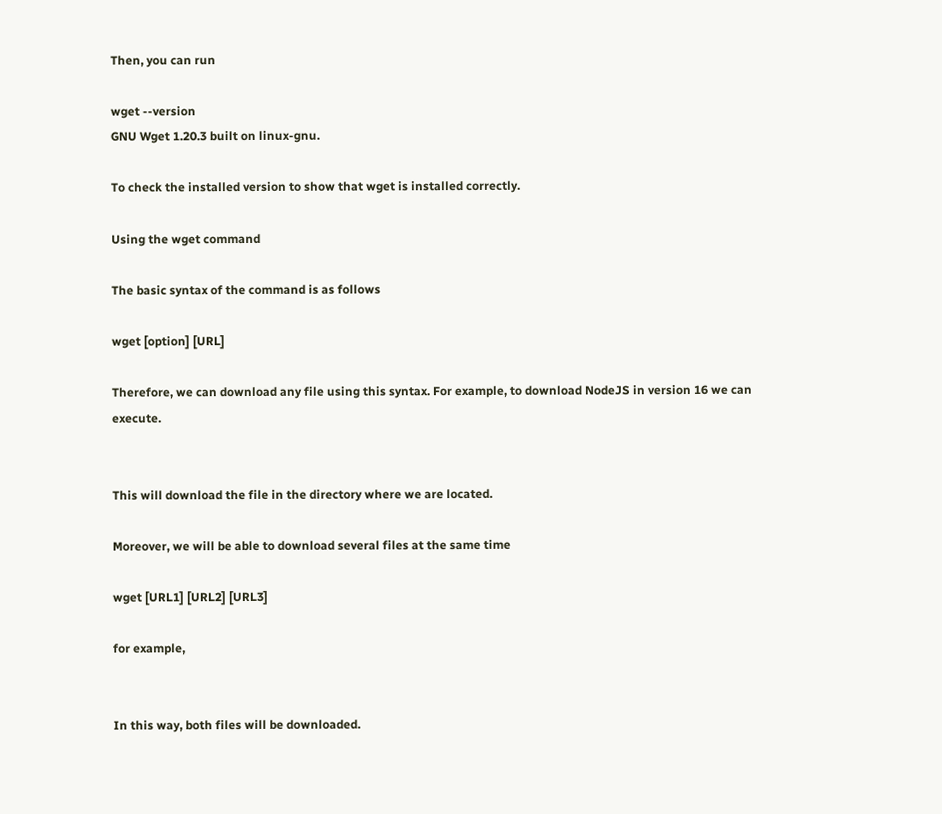Then, you can run

wget --version
GNU Wget 1.20.3 built on linux-gnu.

To check the installed version to show that wget is installed correctly.

Using the wget command

The basic syntax of the command is as follows

wget [option] [URL]

Therefore, we can download any file using this syntax. For example, to download NodeJS in version 16 we can execute.


This will download the file in the directory where we are located.

Moreover, we will be able to download several files at the same time

wget [URL1] [URL2] [URL3]

for example,


In this way, both files will be downloaded.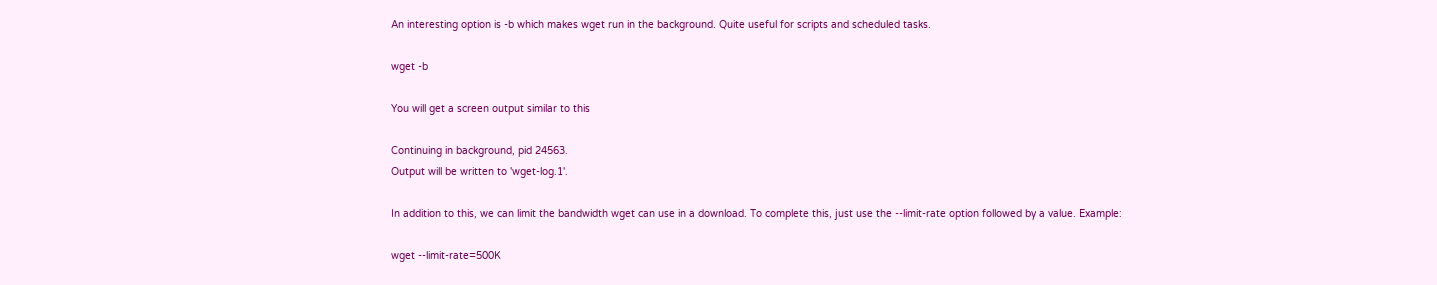An interesting option is -b which makes wget run in the background. Quite useful for scripts and scheduled tasks.

wget -b

You will get a screen output similar to this

Continuing in background, pid 24563.
Output will be written to 'wget-log.1'.

In addition to this, we can limit the bandwidth wget can use in a download. To complete this, just use the --limit-rate option followed by a value. Example:

wget --limit-rate=500K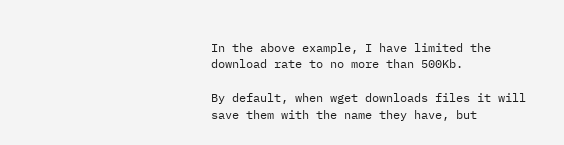In the above example, I have limited the download rate to no more than 500Kb.

By default, when wget downloads files it will save them with the name they have, but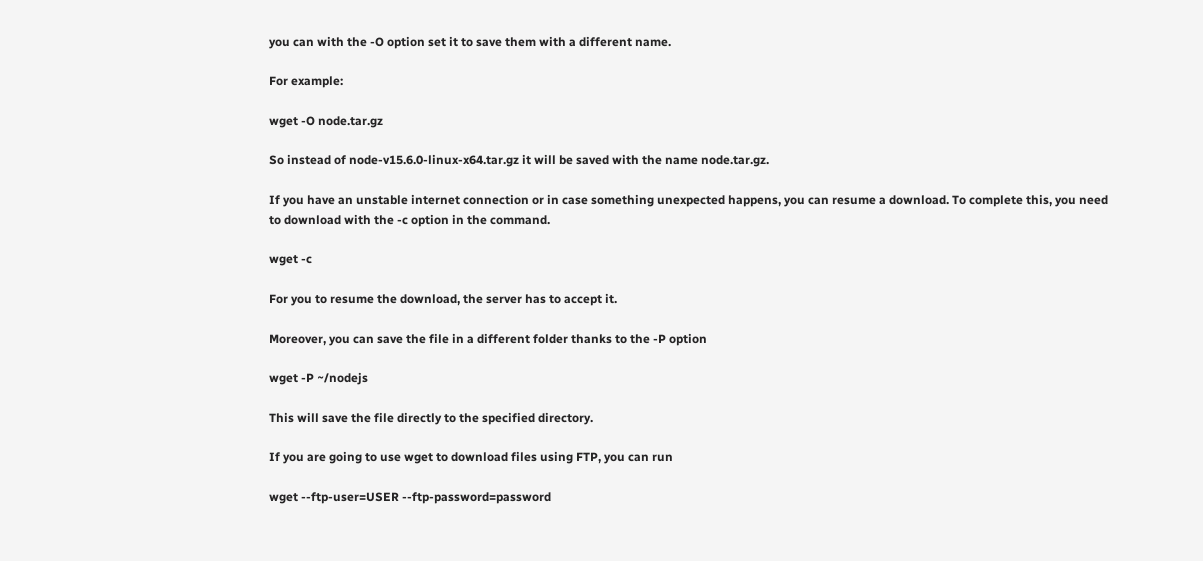you can with the -O option set it to save them with a different name.

For example:

wget -O node.tar.gz

So instead of node-v15.6.0-linux-x64.tar.gz it will be saved with the name node.tar.gz.

If you have an unstable internet connection or in case something unexpected happens, you can resume a download. To complete this, you need to download with the -c option in the command.

wget -c

For you to resume the download, the server has to accept it.

Moreover, you can save the file in a different folder thanks to the -P option

wget -P ~/nodejs

This will save the file directly to the specified directory.

If you are going to use wget to download files using FTP, you can run

wget --ftp-user=USER --ftp-password=password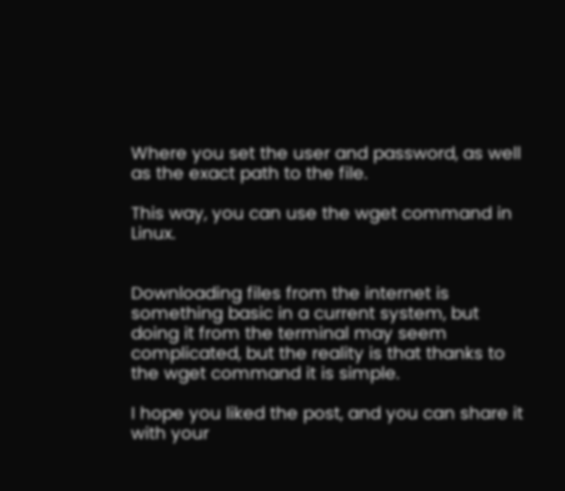Where you set the user and password, as well as the exact path to the file.

This way, you can use the wget command in Linux.


Downloading files from the internet is something basic in a current system, but doing it from the terminal may seem complicated, but the reality is that thanks to the wget command it is simple.

I hope you liked the post, and you can share it with your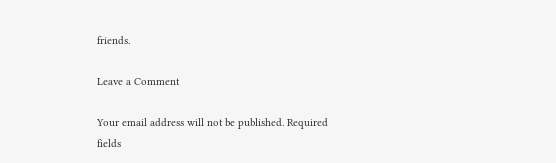friends.

Leave a Comment

Your email address will not be published. Required fields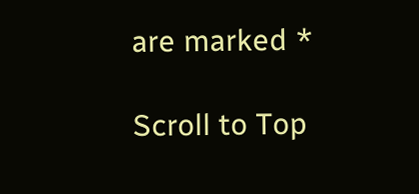are marked *

Scroll to Top